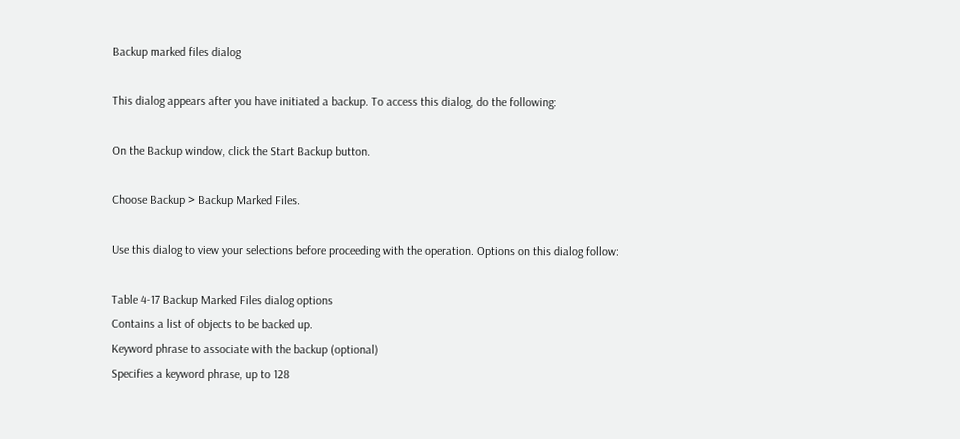Backup marked files dialog

This dialog appears after you have initiated a backup. To access this dialog, do the following:

On the Backup window, click the Start Backup button.

Choose Backup > Backup Marked Files.

Use this dialog to view your selections before proceeding with the operation. Options on this dialog follow:

Table 4-17 Backup Marked Files dialog options
Contains a list of objects to be backed up.
Keyword phrase to associate with the backup (optional)
Specifies a keyword phrase, up to 128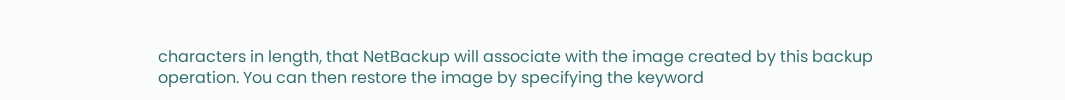characters in length, that NetBackup will associate with the image created by this backup operation. You can then restore the image by specifying the keyword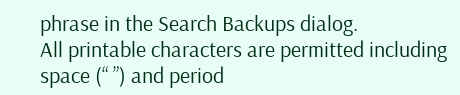phrase in the Search Backups dialog.
All printable characters are permitted including space (“ ”) and period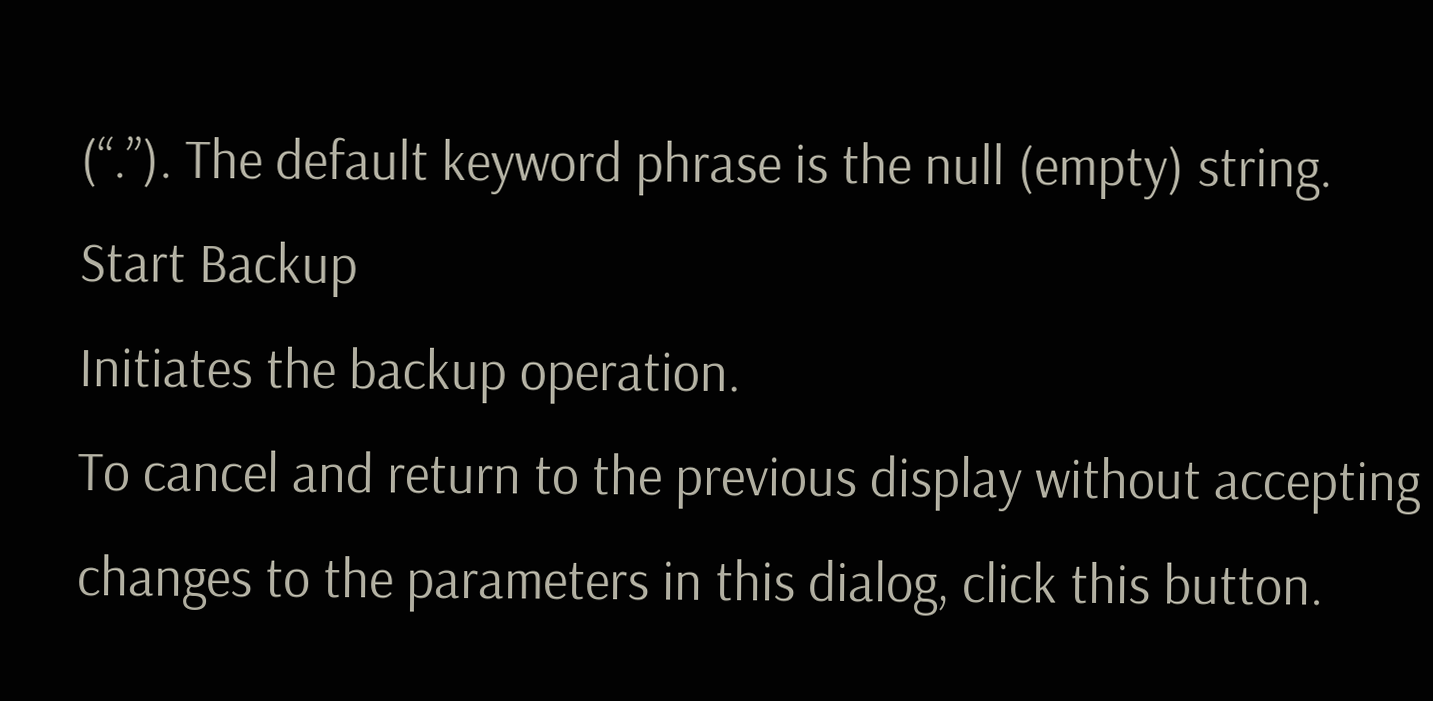(“.”). The default keyword phrase is the null (empty) string.
Start Backup
Initiates the backup operation.
To cancel and return to the previous display without accepting changes to the parameters in this dialog, click this button.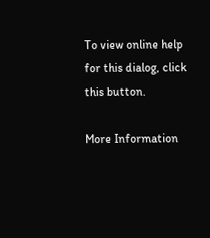To view online help for this dialog, click this button.

More Information